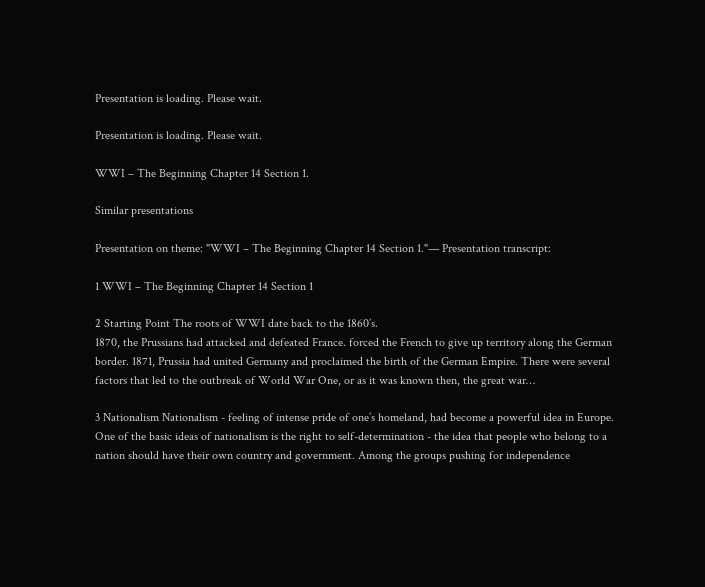Presentation is loading. Please wait.

Presentation is loading. Please wait.

WWI – The Beginning Chapter 14 Section 1.

Similar presentations

Presentation on theme: "WWI – The Beginning Chapter 14 Section 1."— Presentation transcript:

1 WWI – The Beginning Chapter 14 Section 1

2 Starting Point The roots of WWI date back to the 1860’s.
1870, the Prussians had attacked and defeated France. forced the French to give up territory along the German border. 1871, Prussia had united Germany and proclaimed the birth of the German Empire. There were several factors that led to the outbreak of World War One, or as it was known then, the great war…

3 Nationalism Nationalism - feeling of intense pride of one’s homeland, had become a powerful idea in Europe. One of the basic ideas of nationalism is the right to self-determination - the idea that people who belong to a nation should have their own country and government. Among the groups pushing for independence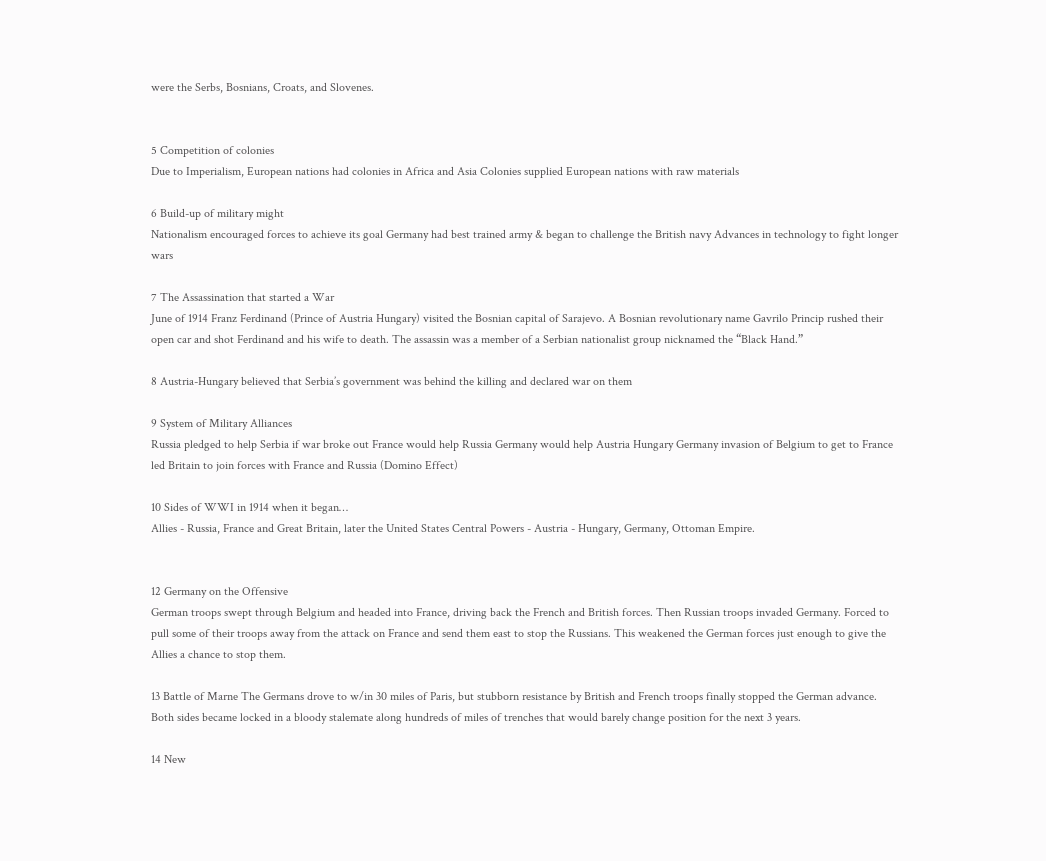were the Serbs, Bosnians, Croats, and Slovenes.


5 Competition of colonies
Due to Imperialism, European nations had colonies in Africa and Asia Colonies supplied European nations with raw materials

6 Build-up of military might
Nationalism encouraged forces to achieve its goal Germany had best trained army & began to challenge the British navy Advances in technology to fight longer wars

7 The Assassination that started a War
June of 1914 Franz Ferdinand (Prince of Austria Hungary) visited the Bosnian capital of Sarajevo. A Bosnian revolutionary name Gavrilo Princip rushed their open car and shot Ferdinand and his wife to death. The assassin was a member of a Serbian nationalist group nicknamed the “Black Hand.”

8 Austria-Hungary believed that Serbia’s government was behind the killing and declared war on them

9 System of Military Alliances
Russia pledged to help Serbia if war broke out France would help Russia Germany would help Austria Hungary Germany invasion of Belgium to get to France led Britain to join forces with France and Russia (Domino Effect)

10 Sides of WWI in 1914 when it began…
Allies - Russia, France and Great Britain, later the United States Central Powers - Austria - Hungary, Germany, Ottoman Empire.


12 Germany on the Offensive
German troops swept through Belgium and headed into France, driving back the French and British forces. Then Russian troops invaded Germany. Forced to pull some of their troops away from the attack on France and send them east to stop the Russians. This weakened the German forces just enough to give the Allies a chance to stop them.

13 Battle of Marne The Germans drove to w/in 30 miles of Paris, but stubborn resistance by British and French troops finally stopped the German advance. Both sides became locked in a bloody stalemate along hundreds of miles of trenches that would barely change position for the next 3 years.

14 New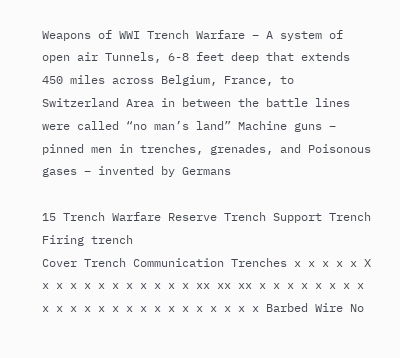Weapons of WWI Trench Warfare – A system of open air Tunnels, 6-8 feet deep that extends 450 miles across Belgium, France, to Switzerland Area in between the battle lines were called “no man’s land” Machine guns – pinned men in trenches, grenades, and Poisonous gases – invented by Germans

15 Trench Warfare Reserve Trench Support Trench Firing trench
Cover Trench Communication Trenches x x x x x X x x x x x x x x x x x xx xx xx x x x x x x x x x x x x x x x x x x x x x x x x Barbed Wire No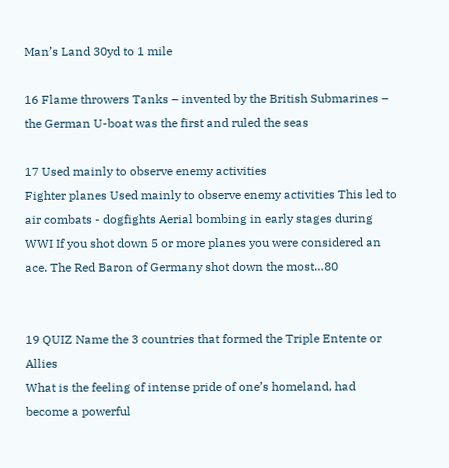Man’s Land 30yd to 1 mile

16 Flame throwers Tanks – invented by the British Submarines – the German U-boat was the first and ruled the seas

17 Used mainly to observe enemy activities
Fighter planes Used mainly to observe enemy activities This led to air combats - dogfights Aerial bombing in early stages during WWI If you shot down 5 or more planes you were considered an ace. The Red Baron of Germany shot down the most…80


19 QUIZ Name the 3 countries that formed the Triple Entente or Allies
What is the feeling of intense pride of one’s homeland, had become a powerful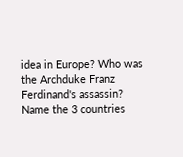idea in Europe? Who was the Archduke Franz Ferdinand's assassin? Name the 3 countries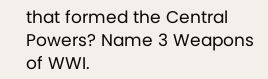that formed the Central Powers? Name 3 Weapons of WWI.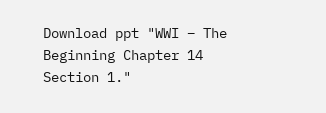Download ppt "WWI – The Beginning Chapter 14 Section 1."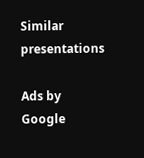Similar presentations

Ads by Google